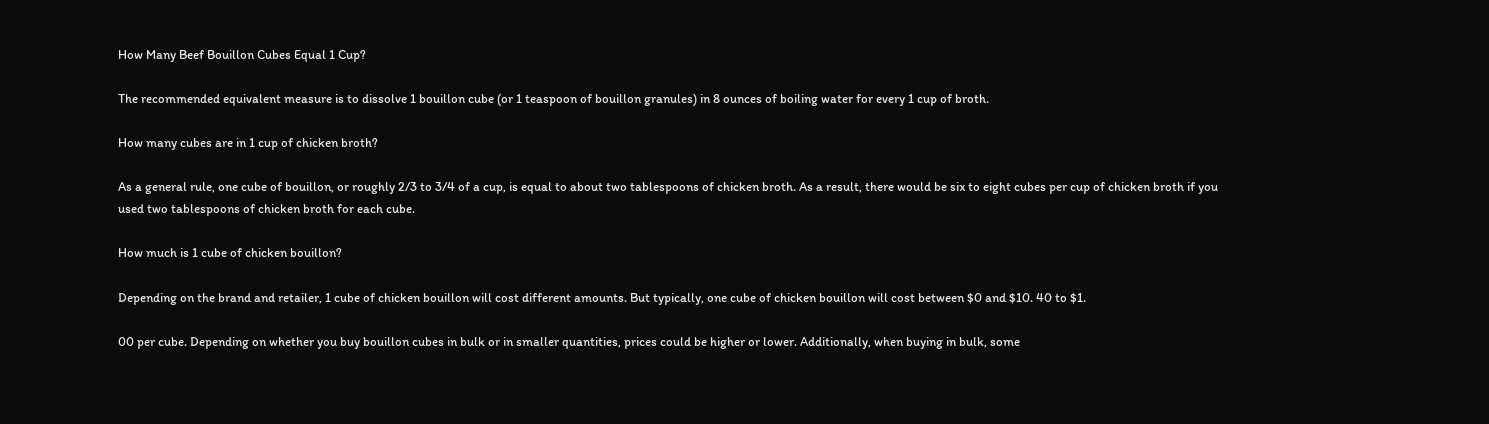How Many Beef Bouillon Cubes Equal 1 Cup?

The recommended equivalent measure is to dissolve 1 bouillon cube (or 1 teaspoon of bouillon granules) in 8 ounces of boiling water for every 1 cup of broth.

How many cubes are in 1 cup of chicken broth?

As a general rule, one cube of bouillon, or roughly 2/3 to 3/4 of a cup, is equal to about two tablespoons of chicken broth. As a result, there would be six to eight cubes per cup of chicken broth if you used two tablespoons of chicken broth for each cube.

How much is 1 cube of chicken bouillon?

Depending on the brand and retailer, 1 cube of chicken bouillon will cost different amounts. But typically, one cube of chicken bouillon will cost between $0 and $10. 40 to $1.

00 per cube. Depending on whether you buy bouillon cubes in bulk or in smaller quantities, prices could be higher or lower. Additionally, when buying in bulk, some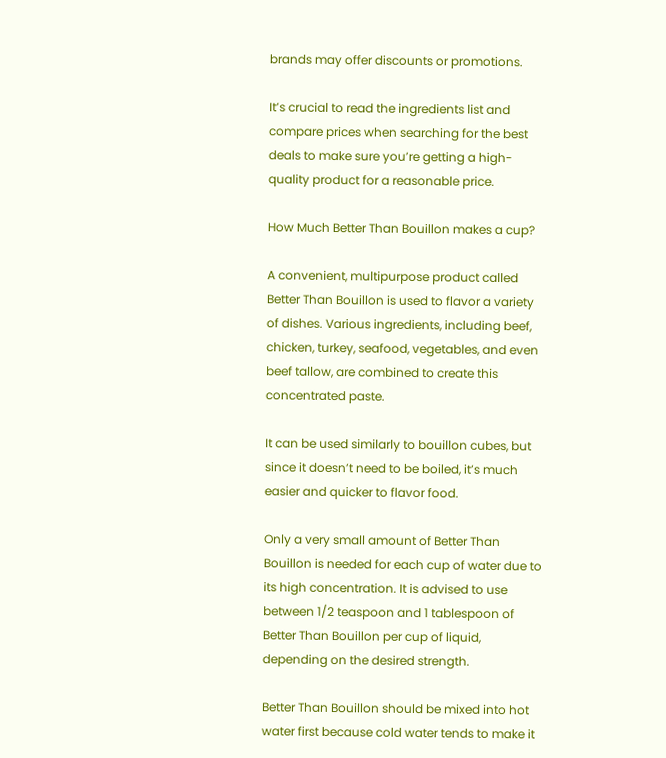brands may offer discounts or promotions.

It’s crucial to read the ingredients list and compare prices when searching for the best deals to make sure you’re getting a high-quality product for a reasonable price.

How Much Better Than Bouillon makes a cup?

A convenient, multipurpose product called Better Than Bouillon is used to flavor a variety of dishes. Various ingredients, including beef, chicken, turkey, seafood, vegetables, and even beef tallow, are combined to create this concentrated paste.

It can be used similarly to bouillon cubes, but since it doesn’t need to be boiled, it’s much easier and quicker to flavor food.

Only a very small amount of Better Than Bouillon is needed for each cup of water due to its high concentration. It is advised to use between 1/2 teaspoon and 1 tablespoon of Better Than Bouillon per cup of liquid, depending on the desired strength.

Better Than Bouillon should be mixed into hot water first because cold water tends to make it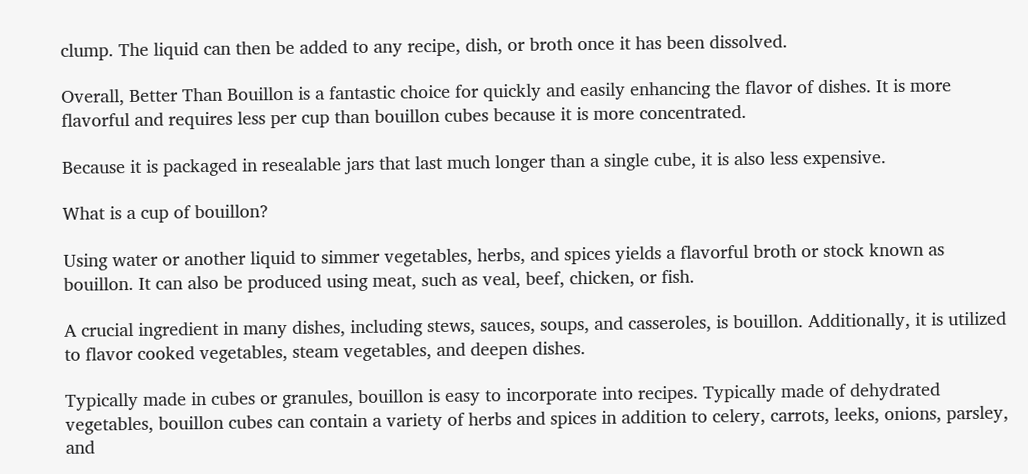clump. The liquid can then be added to any recipe, dish, or broth once it has been dissolved.

Overall, Better Than Bouillon is a fantastic choice for quickly and easily enhancing the flavor of dishes. It is more flavorful and requires less per cup than bouillon cubes because it is more concentrated.

Because it is packaged in resealable jars that last much longer than a single cube, it is also less expensive.

What is a cup of bouillon?

Using water or another liquid to simmer vegetables, herbs, and spices yields a flavorful broth or stock known as bouillon. It can also be produced using meat, such as veal, beef, chicken, or fish.

A crucial ingredient in many dishes, including stews, sauces, soups, and casseroles, is bouillon. Additionally, it is utilized to flavor cooked vegetables, steam vegetables, and deepen dishes.

Typically made in cubes or granules, bouillon is easy to incorporate into recipes. Typically made of dehydrated vegetables, bouillon cubes can contain a variety of herbs and spices in addition to celery, carrots, leeks, onions, parsley, and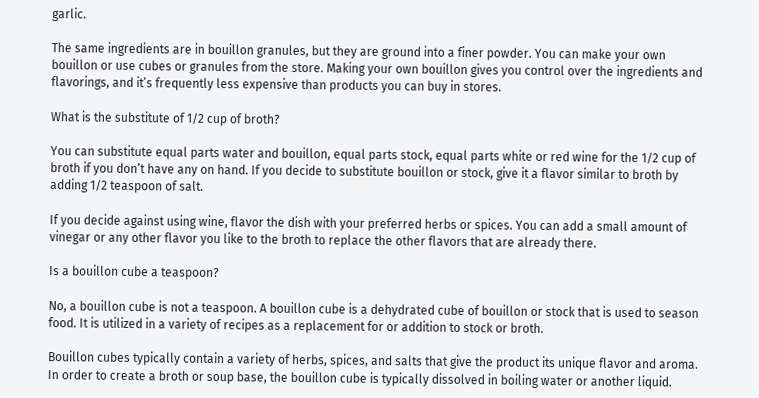garlic.

The same ingredients are in bouillon granules, but they are ground into a finer powder. You can make your own bouillon or use cubes or granules from the store. Making your own bouillon gives you control over the ingredients and flavorings, and it’s frequently less expensive than products you can buy in stores.

What is the substitute of 1/2 cup of broth?

You can substitute equal parts water and bouillon, equal parts stock, equal parts white or red wine for the 1/2 cup of broth if you don’t have any on hand. If you decide to substitute bouillon or stock, give it a flavor similar to broth by adding 1/2 teaspoon of salt.

If you decide against using wine, flavor the dish with your preferred herbs or spices. You can add a small amount of vinegar or any other flavor you like to the broth to replace the other flavors that are already there.

Is a bouillon cube a teaspoon?

No, a bouillon cube is not a teaspoon. A bouillon cube is a dehydrated cube of bouillon or stock that is used to season food. It is utilized in a variety of recipes as a replacement for or addition to stock or broth.

Bouillon cubes typically contain a variety of herbs, spices, and salts that give the product its unique flavor and aroma. In order to create a broth or soup base, the bouillon cube is typically dissolved in boiling water or another liquid.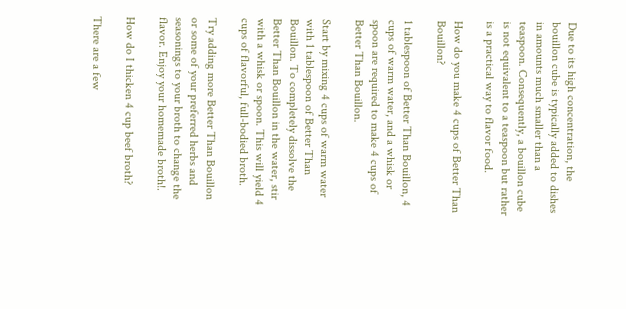Due to its high concentration, the bouillon cube is typically added to dishes in amounts much smaller than a teaspoon. Consequently, a bouillon cube is not equivalent to a teaspoon but rather is a practical way to flavor food.

How do you make 4 cups of Better Than Bouillon?

1 tablespoon of Better Than Bouillon, 4 cups of warm water, and a whisk or spoon are required to make 4 cups of Better Than Bouillon.

Start by mixing 4 cups of warm water with 1 tablespoon of Better Than Bouillon. To completely dissolve the Better Than Bouillon in the water, stir with a whisk or spoon. This will yield 4 cups of flavorful, full-bodied broth.

Try adding more Better Than Bouillon or some of your preferred herbs and seasonings to your broth to change the flavor. Enjoy your homemade broth!.

How do I thicken 4 cup beef broth?

There are a few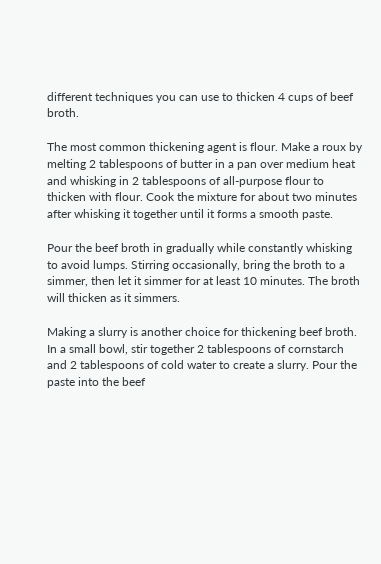different techniques you can use to thicken 4 cups of beef broth.

The most common thickening agent is flour. Make a roux by melting 2 tablespoons of butter in a pan over medium heat and whisking in 2 tablespoons of all-purpose flour to thicken with flour. Cook the mixture for about two minutes after whisking it together until it forms a smooth paste.

Pour the beef broth in gradually while constantly whisking to avoid lumps. Stirring occasionally, bring the broth to a simmer, then let it simmer for at least 10 minutes. The broth will thicken as it simmers.

Making a slurry is another choice for thickening beef broth. In a small bowl, stir together 2 tablespoons of cornstarch and 2 tablespoons of cold water to create a slurry. Pour the paste into the beef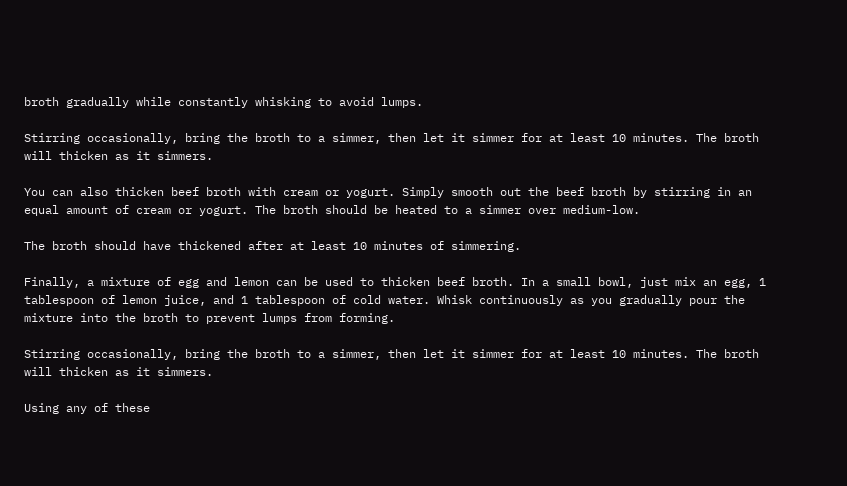broth gradually while constantly whisking to avoid lumps.

Stirring occasionally, bring the broth to a simmer, then let it simmer for at least 10 minutes. The broth will thicken as it simmers.

You can also thicken beef broth with cream or yogurt. Simply smooth out the beef broth by stirring in an equal amount of cream or yogurt. The broth should be heated to a simmer over medium-low.

The broth should have thickened after at least 10 minutes of simmering.

Finally, a mixture of egg and lemon can be used to thicken beef broth. In a small bowl, just mix an egg, 1 tablespoon of lemon juice, and 1 tablespoon of cold water. Whisk continuously as you gradually pour the mixture into the broth to prevent lumps from forming.

Stirring occasionally, bring the broth to a simmer, then let it simmer for at least 10 minutes. The broth will thicken as it simmers.

Using any of these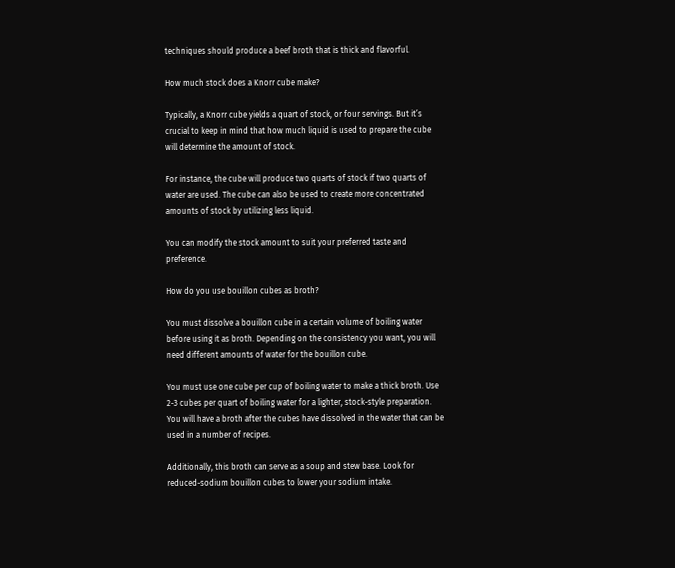techniques should produce a beef broth that is thick and flavorful.

How much stock does a Knorr cube make?

Typically, a Knorr cube yields a quart of stock, or four servings. But it’s crucial to keep in mind that how much liquid is used to prepare the cube will determine the amount of stock.

For instance, the cube will produce two quarts of stock if two quarts of water are used. The cube can also be used to create more concentrated amounts of stock by utilizing less liquid.

You can modify the stock amount to suit your preferred taste and preference.

How do you use bouillon cubes as broth?

You must dissolve a bouillon cube in a certain volume of boiling water before using it as broth. Depending on the consistency you want, you will need different amounts of water for the bouillon cube.

You must use one cube per cup of boiling water to make a thick broth. Use 2-3 cubes per quart of boiling water for a lighter, stock-style preparation. You will have a broth after the cubes have dissolved in the water that can be used in a number of recipes.

Additionally, this broth can serve as a soup and stew base. Look for reduced-sodium bouillon cubes to lower your sodium intake.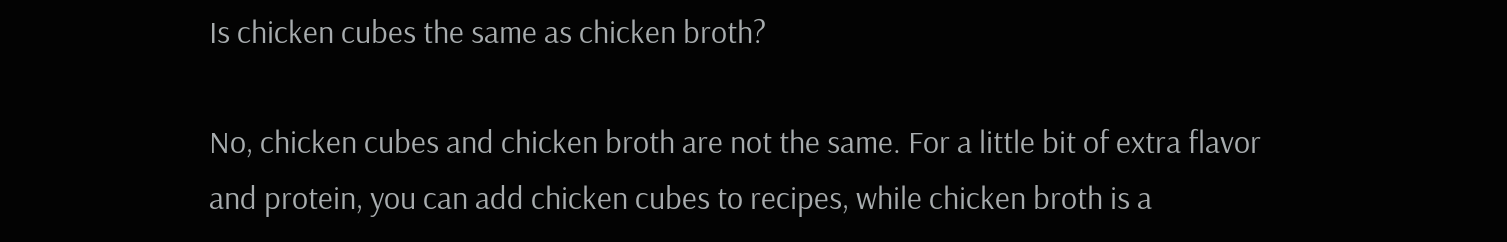Is chicken cubes the same as chicken broth?

No, chicken cubes and chicken broth are not the same. For a little bit of extra flavor and protein, you can add chicken cubes to recipes, while chicken broth is a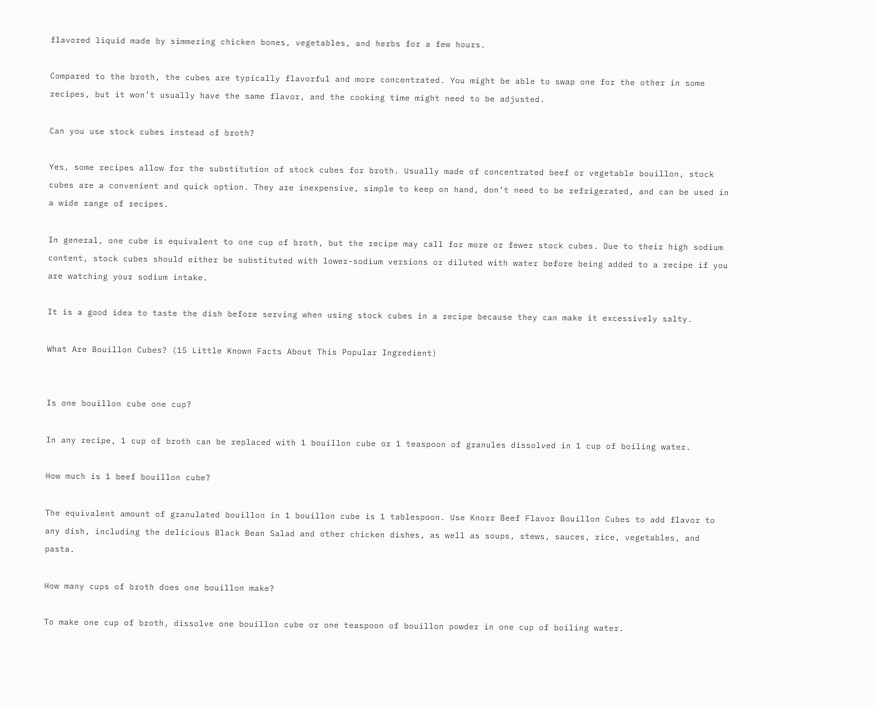flavored liquid made by simmering chicken bones, vegetables, and herbs for a few hours.

Compared to the broth, the cubes are typically flavorful and more concentrated. You might be able to swap one for the other in some recipes, but it won’t usually have the same flavor, and the cooking time might need to be adjusted.

Can you use stock cubes instead of broth?

Yes, some recipes allow for the substitution of stock cubes for broth. Usually made of concentrated beef or vegetable bouillon, stock cubes are a convenient and quick option. They are inexpensive, simple to keep on hand, don’t need to be refrigerated, and can be used in a wide range of recipes.

In general, one cube is equivalent to one cup of broth, but the recipe may call for more or fewer stock cubes. Due to their high sodium content, stock cubes should either be substituted with lower-sodium versions or diluted with water before being added to a recipe if you are watching your sodium intake.

It is a good idea to taste the dish before serving when using stock cubes in a recipe because they can make it excessively salty.

What Are Bouillon Cubes? (15 Little Known Facts About This Popular Ingredient)


Is one bouillon cube one cup?

In any recipe, 1 cup of broth can be replaced with 1 bouillon cube or 1 teaspoon of granules dissolved in 1 cup of boiling water.

How much is 1 beef bouillon cube?

The equivalent amount of granulated bouillon in 1 bouillon cube is 1 tablespoon. Use Knorr Beef Flavor Bouillon Cubes to add flavor to any dish, including the delicious Black Bean Salad and other chicken dishes, as well as soups, stews, sauces, rice, vegetables, and pasta.

How many cups of broth does one bouillon make?

To make one cup of broth, dissolve one bouillon cube or one teaspoon of bouillon powder in one cup of boiling water.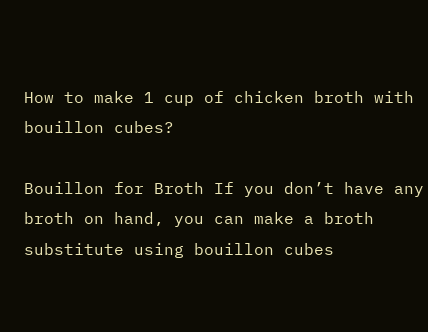How to make 1 cup of chicken broth with bouillon cubes?

Bouillon for Broth If you don’t have any broth on hand, you can make a broth substitute using bouillon cubes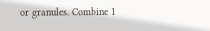or granules. Combine 1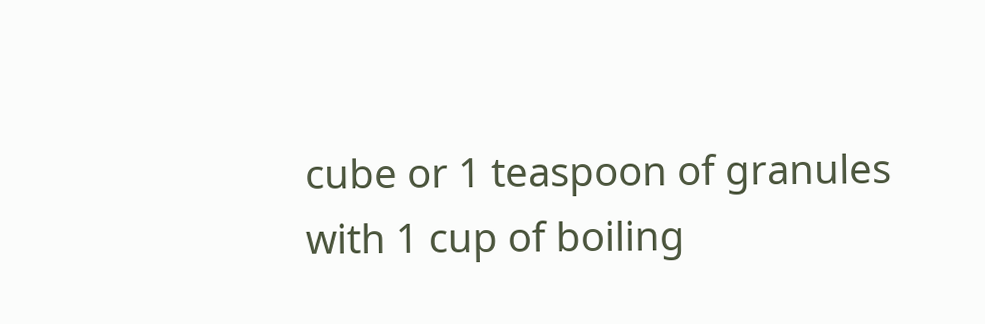cube or 1 teaspoon of granules with 1 cup of boiling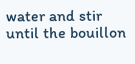water and stir until the bouillon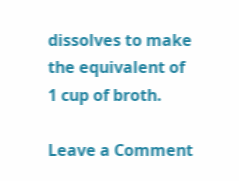dissolves to make the equivalent of 1 cup of broth.

Leave a Comment